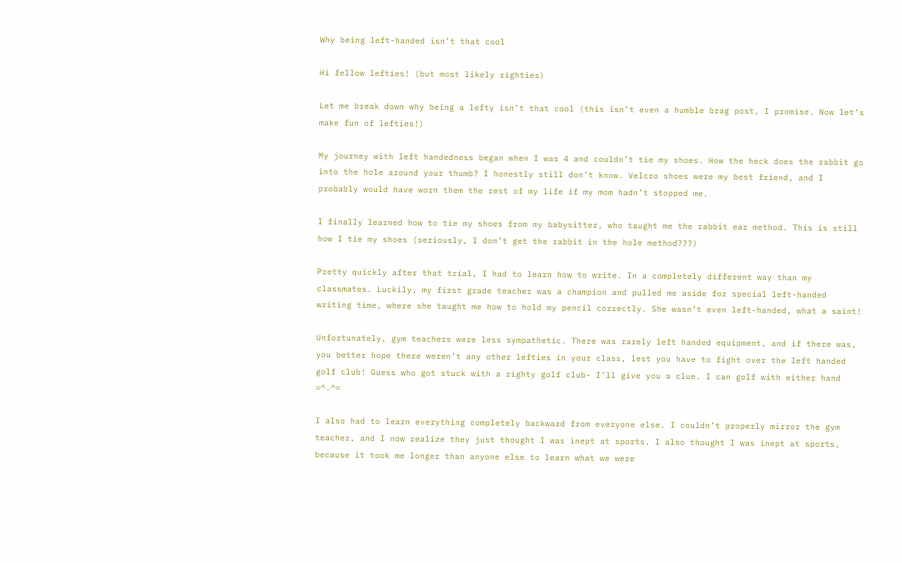Why being left-handed isn’t that cool

Hi fellow lefties! (but most likely righties)

Let me break down why being a lefty isn’t that cool (this isn’t even a humble brag post, I promise. Now let’s make fun of lefties!)

My journey with left handedness began when I was 4 and couldn’t tie my shoes. How the heck does the rabbit go into the hole around your thumb? I honestly still don’t know. Velcro shoes were my best friend, and I probably would have worn them the rest of my life if my mom hadn’t stopped me.

I finally learned how to tie my shoes from my babysitter, who taught me the rabbit ear method. This is still how I tie my shoes (seriously, I don’t get the rabbit in the hole method???)

Pretty quickly after that trial, I had to learn how to write. In a completely different way than my classmates. Luckily, my first grade teacher was a champion and pulled me aside for special left-handed writing time, where she taught me how to hold my pencil correctly. She wasn’t even left-handed, what a saint!

Unfortunately, gym teachers were less sympathetic. There was rarely left handed equipment, and if there was, you better hope there weren’t any other lefties in your class, lest you have to fight over the left handed golf club! Guess who got stuck with a righty golf club- I’ll give you a clue. I can golf with either hand =^.^=

I also had to learn everything completely backward from everyone else. I couldn’t properly mirror the gym teacher, and I now realize they just thought I was inept at sports. I also thought I was inept at sports, because it took me longer than anyone else to learn what we were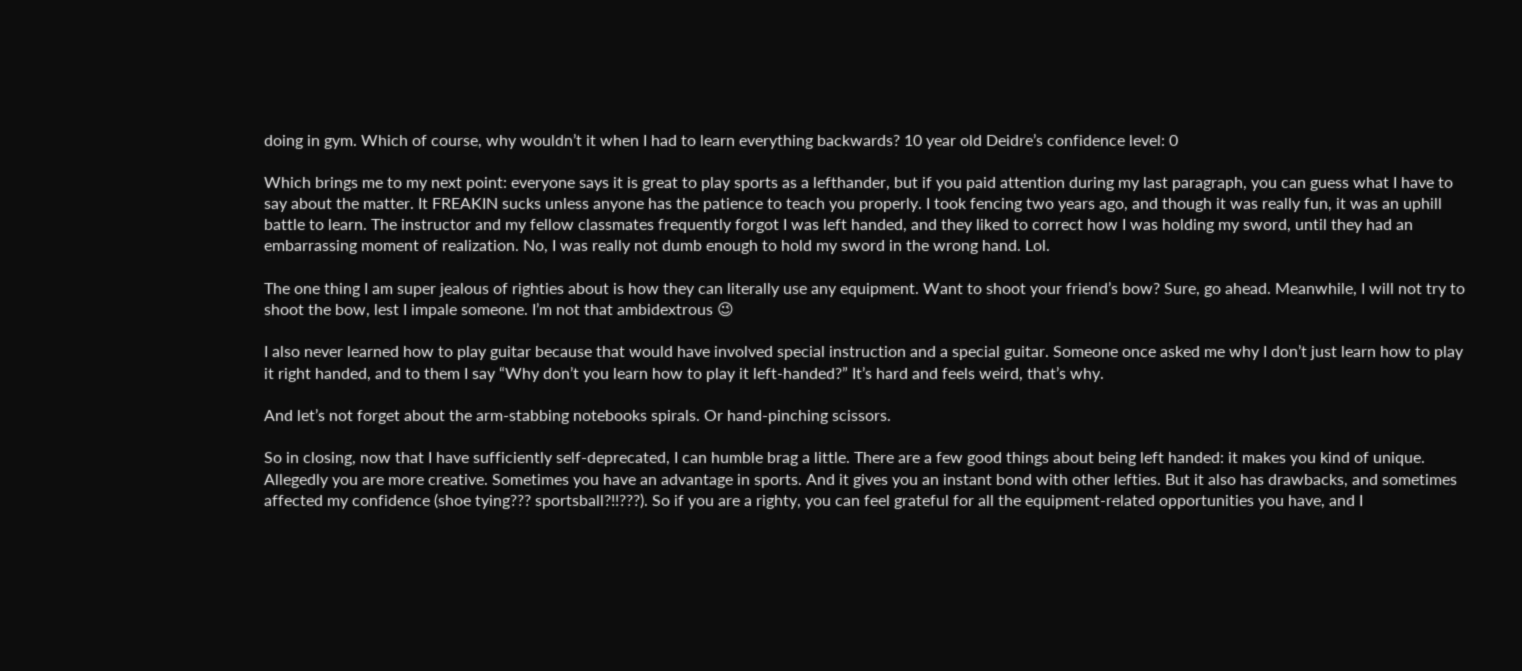doing in gym. Which of course, why wouldn’t it when I had to learn everything backwards? 10 year old Deidre’s confidence level: 0

Which brings me to my next point: everyone says it is great to play sports as a lefthander, but if you paid attention during my last paragraph, you can guess what I have to say about the matter. It FREAKIN sucks unless anyone has the patience to teach you properly. I took fencing two years ago, and though it was really fun, it was an uphill battle to learn. The instructor and my fellow classmates frequently forgot I was left handed, and they liked to correct how I was holding my sword, until they had an embarrassing moment of realization. No, I was really not dumb enough to hold my sword in the wrong hand. Lol.

The one thing I am super jealous of righties about is how they can literally use any equipment. Want to shoot your friend’s bow? Sure, go ahead. Meanwhile, I will not try to shoot the bow, lest I impale someone. I’m not that ambidextrous 😉

I also never learned how to play guitar because that would have involved special instruction and a special guitar. Someone once asked me why I don’t just learn how to play it right handed, and to them I say “Why don’t you learn how to play it left-handed?” It’s hard and feels weird, that’s why.

And let’s not forget about the arm-stabbing notebooks spirals. Or hand-pinching scissors.

So in closing, now that I have sufficiently self-deprecated, I can humble brag a little. There are a few good things about being left handed: it makes you kind of unique. Allegedly you are more creative. Sometimes you have an advantage in sports. And it gives you an instant bond with other lefties. But it also has drawbacks, and sometimes affected my confidence (shoe tying??? sportsball?!!???). So if you are a righty, you can feel grateful for all the equipment-related opportunities you have, and I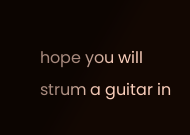hope you will strum a guitar in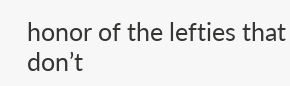honor of the lefties that don’t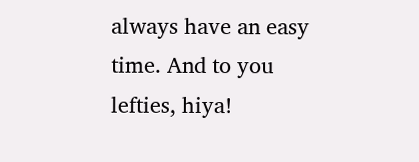always have an easy time. And to you lefties, hiya!